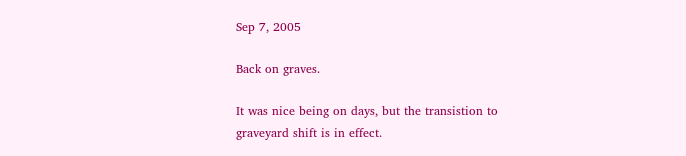Sep 7, 2005

Back on graves.

It was nice being on days, but the transistion to graveyard shift is in effect.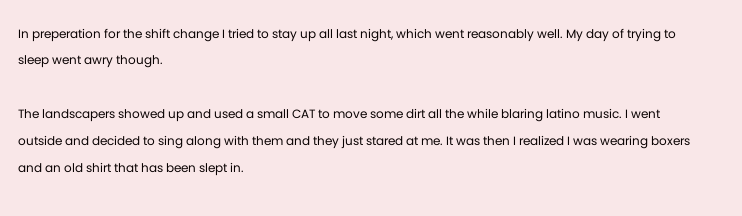In preperation for the shift change I tried to stay up all last night, which went reasonably well. My day of trying to sleep went awry though.

The landscapers showed up and used a small CAT to move some dirt all the while blaring latino music. I went outside and decided to sing along with them and they just stared at me. It was then I realized I was wearing boxers and an old shirt that has been slept in.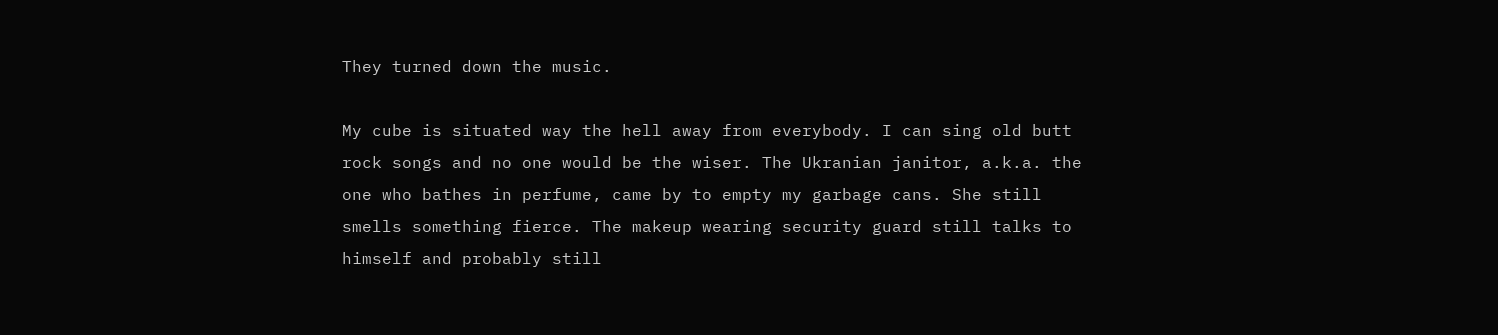They turned down the music.

My cube is situated way the hell away from everybody. I can sing old butt rock songs and no one would be the wiser. The Ukranian janitor, a.k.a. the one who bathes in perfume, came by to empty my garbage cans. She still smells something fierce. The makeup wearing security guard still talks to himself and probably still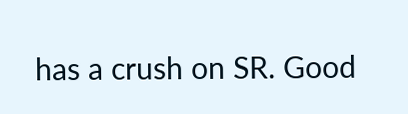has a crush on SR. Good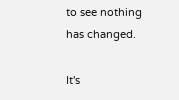to see nothing has changed.

It's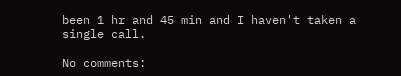been 1 hr and 45 min and I haven't taken a single call.

No comments: